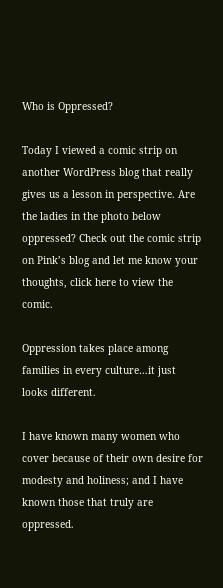Who is Oppressed?

Today I viewed a comic strip on another WordPress blog that really gives us a lesson in perspective. Are the ladies in the photo below oppressed? Check out the comic strip on Pink’s blog and let me know your thoughts, click here to view the comic.

Oppression takes place among families in every culture…it just looks different.

I have known many women who cover because of their own desire for modesty and holiness; and I have known those that truly are oppressed.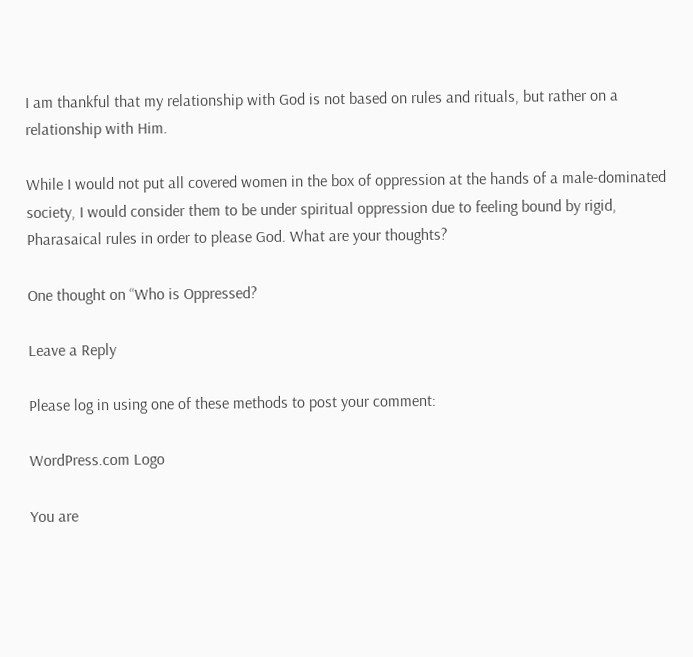I am thankful that my relationship with God is not based on rules and rituals, but rather on a relationship with Him.

While I would not put all covered women in the box of oppression at the hands of a male-dominated society, I would consider them to be under spiritual oppression due to feeling bound by rigid, Pharasaical rules in order to please God. What are your thoughts?

One thought on “Who is Oppressed?

Leave a Reply

Please log in using one of these methods to post your comment:

WordPress.com Logo

You are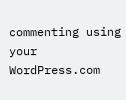commenting using your WordPress.com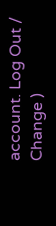account. Log Out /  Change )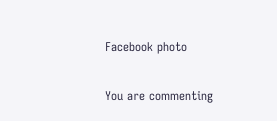Facebook photo

You are commenting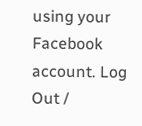using your Facebook account. Log Out /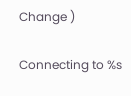Change )

Connecting to %s